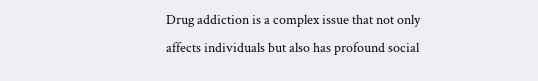Drug addiction is a complex issue that not only affects individuals but also has profound social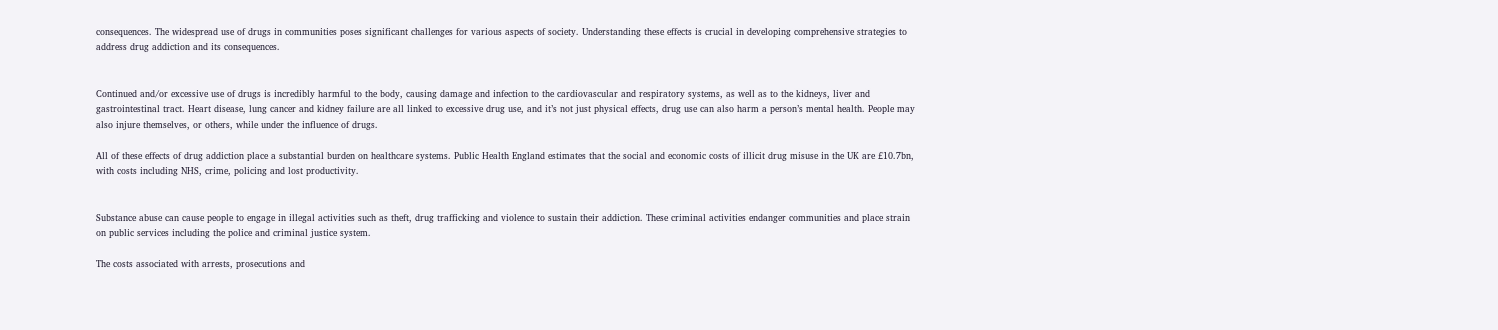consequences. The widespread use of drugs in communities poses significant challenges for various aspects of society. Understanding these effects is crucial in developing comprehensive strategies to address drug addiction and its consequences.


Continued and/or excessive use of drugs is incredibly harmful to the body, causing damage and infection to the cardiovascular and respiratory systems, as well as to the kidneys, liver and gastrointestinal tract. Heart disease, lung cancer and kidney failure are all linked to excessive drug use, and it’s not just physical effects, drug use can also harm a person’s mental health. People may also injure themselves, or others, while under the influence of drugs.

All of these effects of drug addiction place a substantial burden on healthcare systems. Public Health England estimates that the social and economic costs of illicit drug misuse in the UK are £10.7bn, with costs including NHS, crime, policing and lost productivity.


Substance abuse can cause people to engage in illegal activities such as theft, drug trafficking and violence to sustain their addiction. These criminal activities endanger communities and place strain on public services including the police and criminal justice system.

The costs associated with arrests, prosecutions and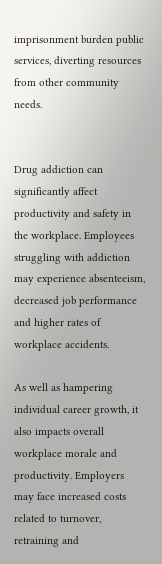imprisonment burden public services, diverting resources from other community needs.


Drug addiction can significantly affect productivity and safety in the workplace. Employees struggling with addiction may experience absenteeism, decreased job performance and higher rates of workplace accidents.

As well as hampering individual career growth, it also impacts overall workplace morale and productivity. Employers may face increased costs related to turnover, retraining and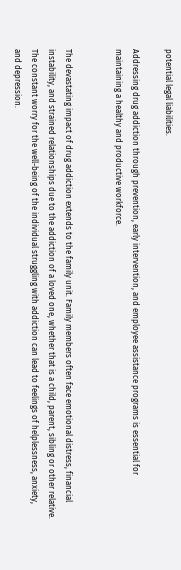potential legal liabilities.

Addressing drug addiction through prevention, early intervention, and employee assistance programs is essential for maintaining a healthy and productive workforce.


The devastating impact of drug addiction extends to the family unit. Family members often face emotional distress, financial instability, and strained relationships due to the addiction of a loved one, whether that is a child, parent, sibling or other relative. The constant worry for the well-being of the individual struggling with addiction can lead to feelings of helplessness, anxiety, and depression.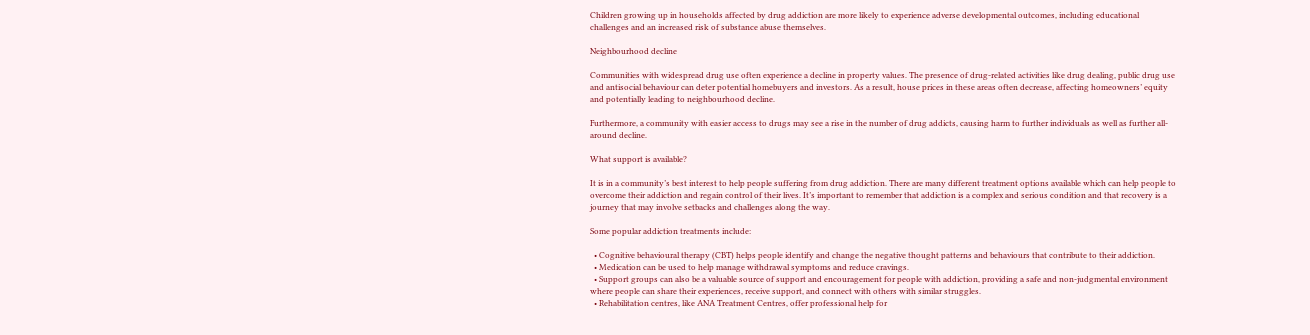Children growing up in households affected by drug addiction are more likely to experience adverse developmental outcomes, including educational challenges and an increased risk of substance abuse themselves.

Neighbourhood decline

Communities with widespread drug use often experience a decline in property values. The presence of drug-related activities like drug dealing, public drug use and antisocial behaviour can deter potential homebuyers and investors. As a result, house prices in these areas often decrease, affecting homeowners’ equity and potentially leading to neighbourhood decline.

Furthermore, a community with easier access to drugs may see a rise in the number of drug addicts, causing harm to further individuals as well as further all-around decline.

What support is available?

It is in a community’s best interest to help people suffering from drug addiction. There are many different treatment options available which can help people to overcome their addiction and regain control of their lives. It’s important to remember that addiction is a complex and serious condition and that recovery is a journey that may involve setbacks and challenges along the way.

Some popular addiction treatments include:

  • Cognitive behavioural therapy (CBT) helps people identify and change the negative thought patterns and behaviours that contribute to their addiction.
  • Medication can be used to help manage withdrawal symptoms and reduce cravings.
  • Support groups can also be a valuable source of support and encouragement for people with addiction, providing a safe and non-judgmental environment where people can share their experiences, receive support, and connect with others with similar struggles.
  • Rehabilitation centres, like ANA Treatment Centres, offer professional help for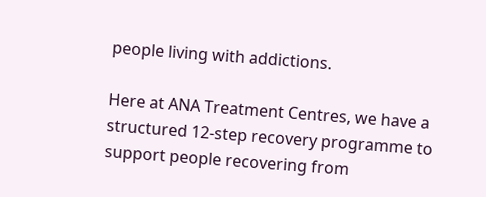people living with addictions.

Here at ANA Treatment Centres, we have a structured 12-step recovery programme to support people recovering from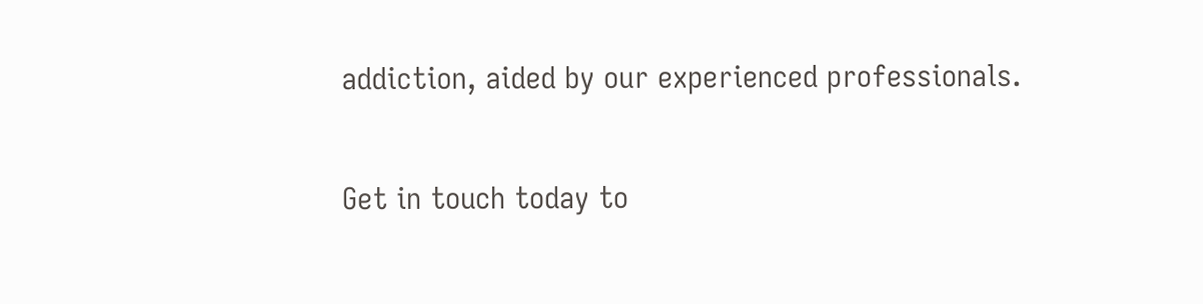addiction, aided by our experienced professionals.

Get in touch today to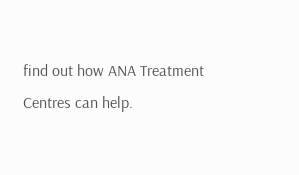find out how ANA Treatment Centres can help.